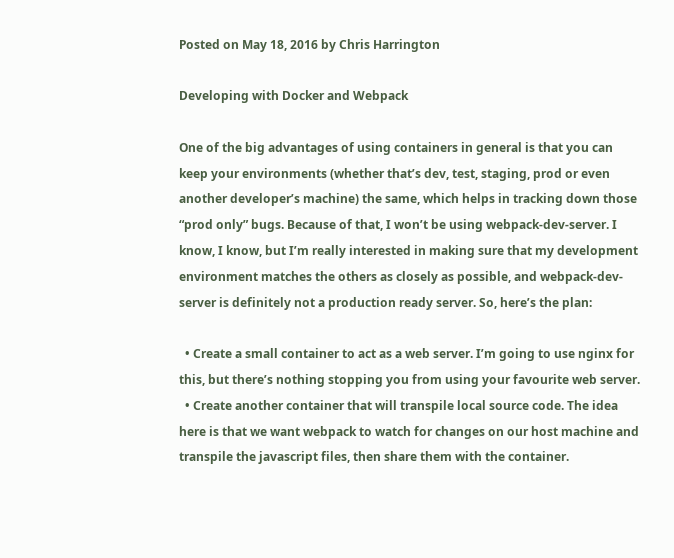Posted on May 18, 2016 by Chris Harrington

Developing with Docker and Webpack

One of the big advantages of using containers in general is that you can keep your environments (whether that’s dev, test, staging, prod or even another developer’s machine) the same, which helps in tracking down those “prod only” bugs. Because of that, I won’t be using webpack-dev-server. I know, I know, but I’m really interested in making sure that my development environment matches the others as closely as possible, and webpack-dev-server is definitely not a production ready server. So, here’s the plan:

  • Create a small container to act as a web server. I’m going to use nginx for this, but there’s nothing stopping you from using your favourite web server.
  • Create another container that will transpile local source code. The idea here is that we want webpack to watch for changes on our host machine and transpile the javascript files, then share them with the container.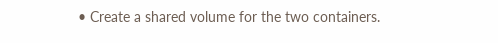• Create a shared volume for the two containers.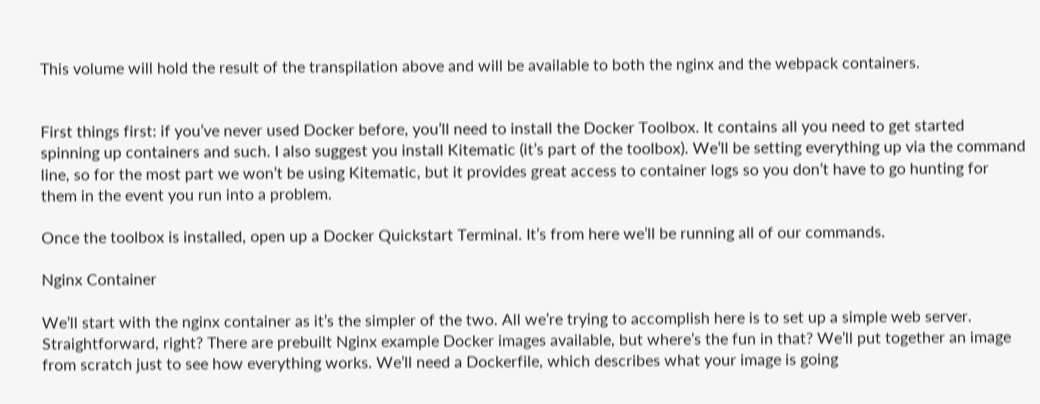This volume will hold the result of the transpilation above and will be available to both the nginx and the webpack containers.


First things first: if you’ve never used Docker before, you’ll need to install the Docker Toolbox. It contains all you need to get started spinning up containers and such. I also suggest you install Kitematic (it’s part of the toolbox). We’ll be setting everything up via the command line, so for the most part we won’t be using Kitematic, but it provides great access to container logs so you don’t have to go hunting for them in the event you run into a problem.

Once the toolbox is installed, open up a Docker Quickstart Terminal. It’s from here we’ll be running all of our commands.

Nginx Container

We’ll start with the nginx container as it’s the simpler of the two. All we’re trying to accomplish here is to set up a simple web server. Straightforward, right? There are prebuilt Nginx example Docker images available, but where’s the fun in that? We’ll put together an image from scratch just to see how everything works. We’ll need a Dockerfile, which describes what your image is going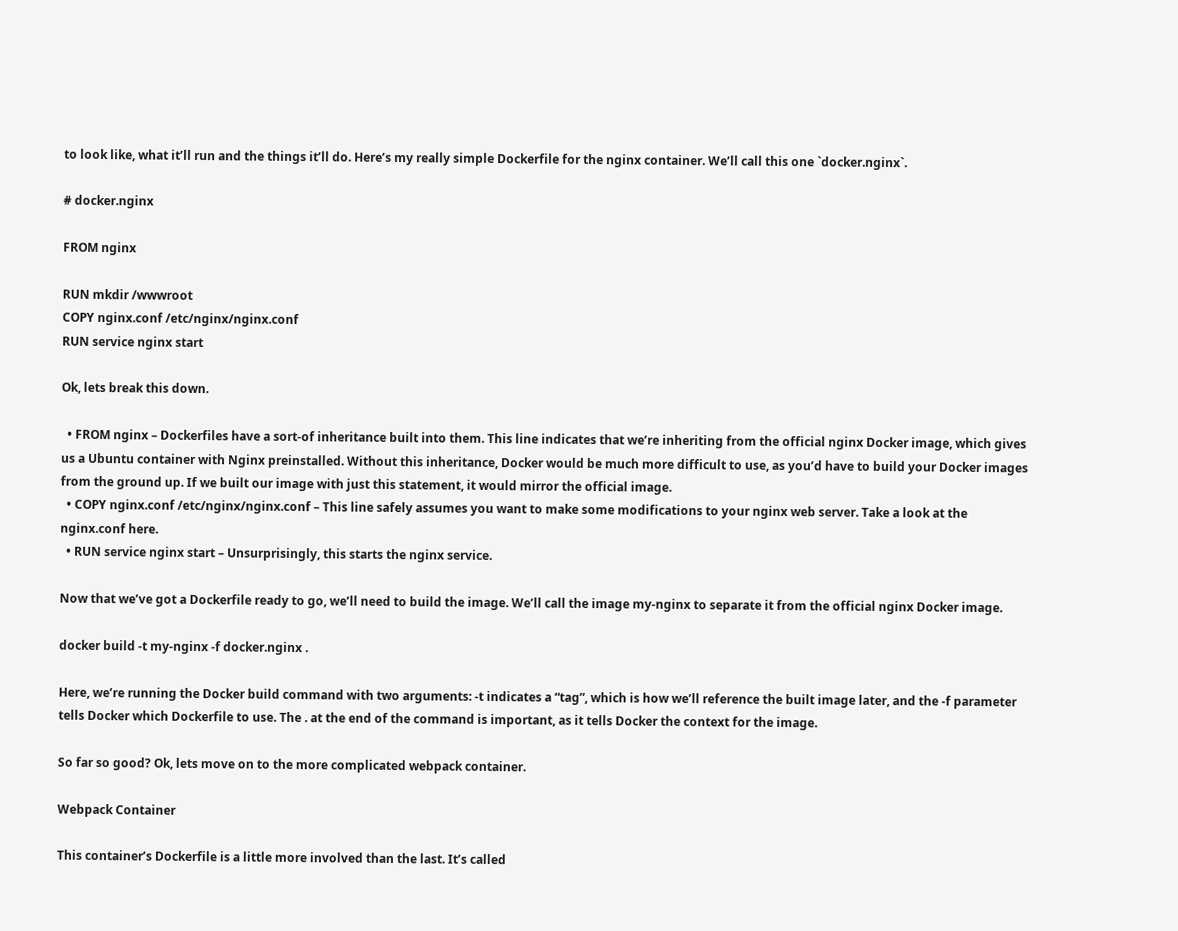to look like, what it’ll run and the things it’ll do. Here’s my really simple Dockerfile for the nginx container. We’ll call this one `docker.nginx`.

# docker.nginx

FROM nginx

RUN mkdir /wwwroot
COPY nginx.conf /etc/nginx/nginx.conf
RUN service nginx start

Ok, lets break this down.

  • FROM nginx – Dockerfiles have a sort-of inheritance built into them. This line indicates that we’re inheriting from the official nginx Docker image, which gives us a Ubuntu container with Nginx preinstalled. Without this inheritance, Docker would be much more difficult to use, as you’d have to build your Docker images from the ground up. If we built our image with just this statement, it would mirror the official image.
  • COPY nginx.conf /etc/nginx/nginx.conf – This line safely assumes you want to make some modifications to your nginx web server. Take a look at the nginx.conf here.
  • RUN service nginx start – Unsurprisingly, this starts the nginx service.

Now that we’ve got a Dockerfile ready to go, we’ll need to build the image. We’ll call the image my-nginx to separate it from the official nginx Docker image.

docker build -t my-nginx -f docker.nginx .

Here, we’re running the Docker build command with two arguments: -t indicates a “tag”, which is how we’ll reference the built image later, and the -f parameter tells Docker which Dockerfile to use. The . at the end of the command is important, as it tells Docker the context for the image.

So far so good? Ok, lets move on to the more complicated webpack container.

Webpack Container

This container’s Dockerfile is a little more involved than the last. It’s called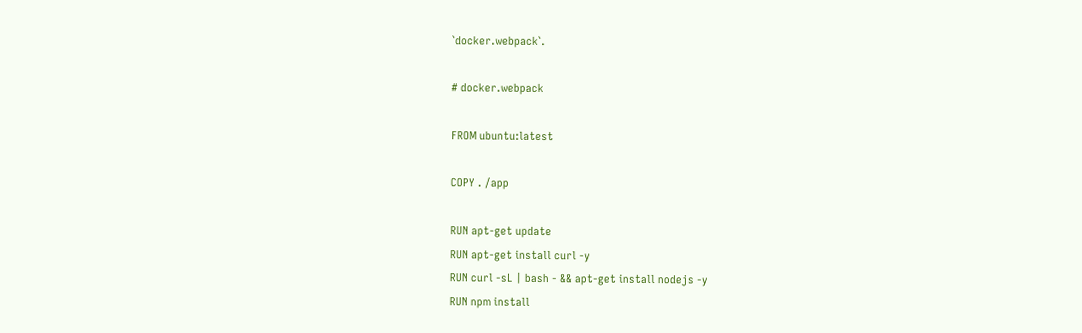`docker.webpack`.

# docker.webpack

FROM ubuntu:latest

COPY . /app

RUN apt-get update
RUN apt-get install curl -y
RUN curl -sL | bash - && apt-get install nodejs -y
RUN npm install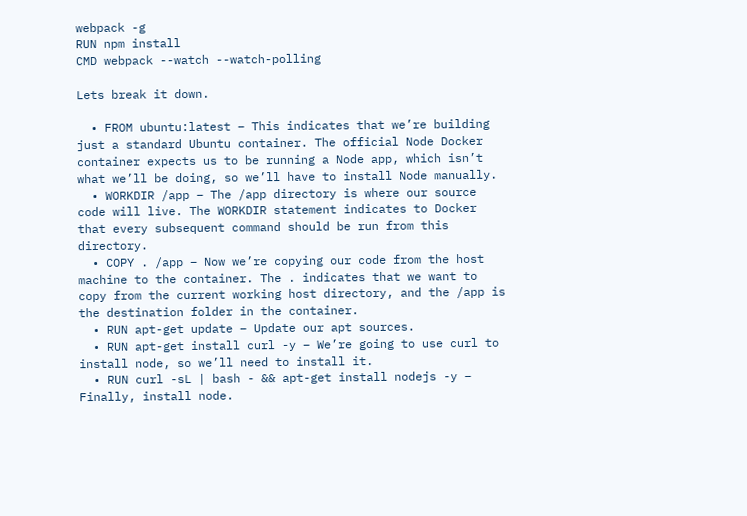webpack -g
RUN npm install
CMD webpack --watch --watch-polling

Lets break it down.

  • FROM ubuntu:latest – This indicates that we’re building just a standard Ubuntu container. The official Node Docker container expects us to be running a Node app, which isn’t what we’ll be doing, so we’ll have to install Node manually.
  • WORKDIR /app – The /app directory is where our source code will live. The WORKDIR statement indicates to Docker that every subsequent command should be run from this directory.
  • COPY . /app – Now we’re copying our code from the host machine to the container. The . indicates that we want to copy from the current working host directory, and the /app is the destination folder in the container.
  • RUN apt-get update – Update our apt sources.
  • RUN apt-get install curl -y – We’re going to use curl to install node, so we’ll need to install it.
  • RUN curl -sL | bash - && apt-get install nodejs -y – Finally, install node.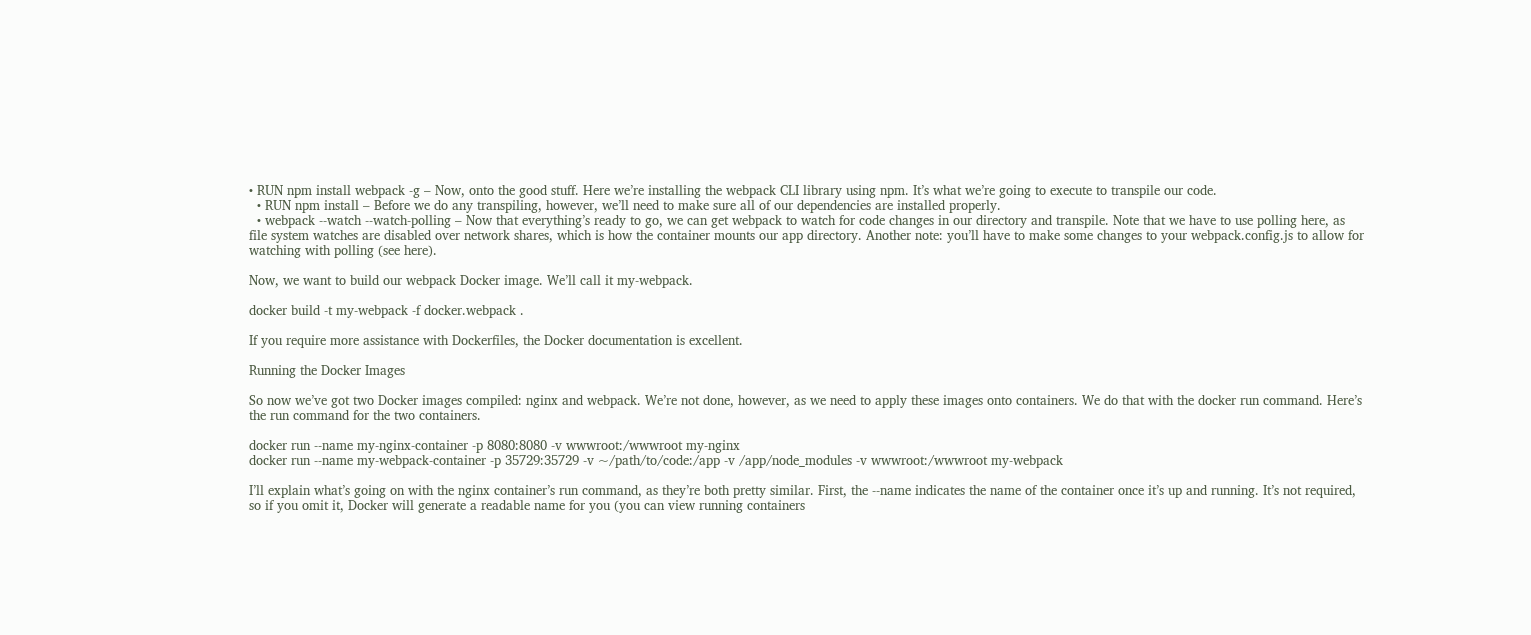• RUN npm install webpack -g – Now, onto the good stuff. Here we’re installing the webpack CLI library using npm. It’s what we’re going to execute to transpile our code.
  • RUN npm install – Before we do any transpiling, however, we’ll need to make sure all of our dependencies are installed properly.
  • webpack --watch --watch-polling – Now that everything’s ready to go, we can get webpack to watch for code changes in our directory and transpile. Note that we have to use polling here, as file system watches are disabled over network shares, which is how the container mounts our app directory. Another note: you’ll have to make some changes to your webpack.config.js to allow for watching with polling (see here).

Now, we want to build our webpack Docker image. We’ll call it my-webpack.

docker build -t my-webpack -f docker.webpack .

If you require more assistance with Dockerfiles, the Docker documentation is excellent.

Running the Docker Images

So now we’ve got two Docker images compiled: nginx and webpack. We’re not done, however, as we need to apply these images onto containers. We do that with the docker run command. Here’s the run command for the two containers.

docker run --name my-nginx-container -p 8080:8080 -v wwwroot:/wwwroot my-nginx
docker run --name my-webpack-container -p 35729:35729 -v ~/path/to/code:/app -v /app/node_modules -v wwwroot:/wwwroot my-webpack

I’ll explain what’s going on with the nginx container’s run command, as they’re both pretty similar. First, the --name indicates the name of the container once it’s up and running. It’s not required, so if you omit it, Docker will generate a readable name for you (you can view running containers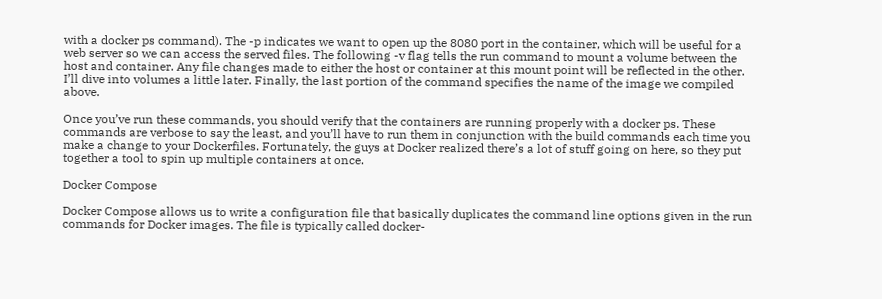with a docker ps command). The -p indicates we want to open up the 8080 port in the container, which will be useful for a web server so we can access the served files. The following -v flag tells the run command to mount a volume between the host and container. Any file changes made to either the host or container at this mount point will be reflected in the other. I’ll dive into volumes a little later. Finally, the last portion of the command specifies the name of the image we compiled above.

Once you’ve run these commands, you should verify that the containers are running properly with a docker ps. These commands are verbose to say the least, and you’ll have to run them in conjunction with the build commands each time you make a change to your Dockerfiles. Fortunately, the guys at Docker realized there’s a lot of stuff going on here, so they put together a tool to spin up multiple containers at once.

Docker Compose

Docker Compose allows us to write a configuration file that basically duplicates the command line options given in the run commands for Docker images. The file is typically called docker-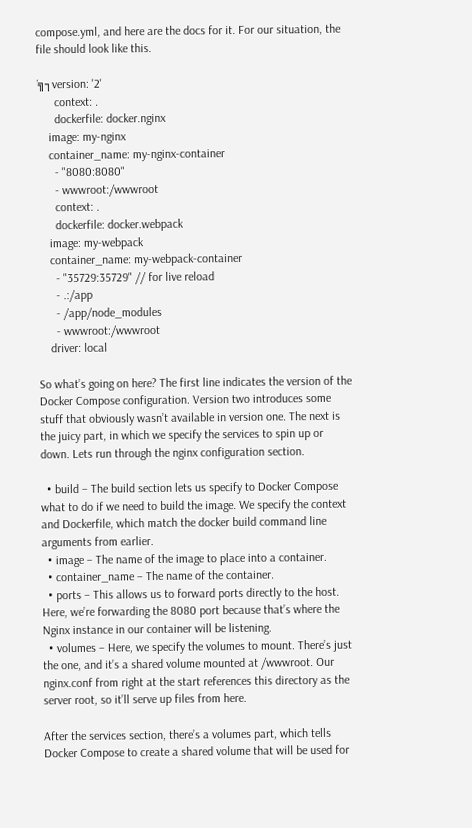compose.yml, and here are the docs for it. For our situation, the file should look like this.

´╗┐version: '2'
      context: .
      dockerfile: docker.nginx
    image: my-nginx
    container_name: my-nginx-container
      - "8080:8080"
      - wwwroot:/wwwroot
      context: .
      dockerfile: docker.webpack
    image: my-webpack
    container_name: my-webpack-container
      - "35729:35729" // for live reload
      - .:/app
      - /app/node_modules
      - wwwroot:/wwwroot
    driver: local

So what’s going on here? The first line indicates the version of the Docker Compose configuration. Version two introduces some stuff that obviously wasn’t available in version one. The next is the juicy part, in which we specify the services to spin up or down. Lets run through the nginx configuration section.

  • build – The build section lets us specify to Docker Compose what to do if we need to build the image. We specify the context and Dockerfile, which match the docker build command line arguments from earlier.
  • image – The name of the image to place into a container.
  • container_name – The name of the container.
  • ports – This allows us to forward ports directly to the host. Here, we’re forwarding the 8080 port because that’s where the Nginx instance in our container will be listening.
  • volumes – Here, we specify the volumes to mount. There’s just the one, and it’s a shared volume mounted at /wwwroot. Our nginx.conf from right at the start references this directory as the server root, so it’ll serve up files from here.

After the services section, there’s a volumes part, which tells Docker Compose to create a shared volume that will be used for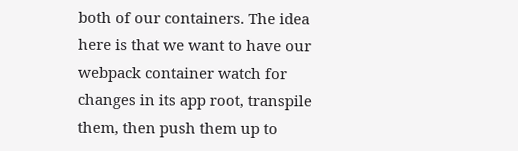both of our containers. The idea here is that we want to have our webpack container watch for changes in its app root, transpile them, then push them up to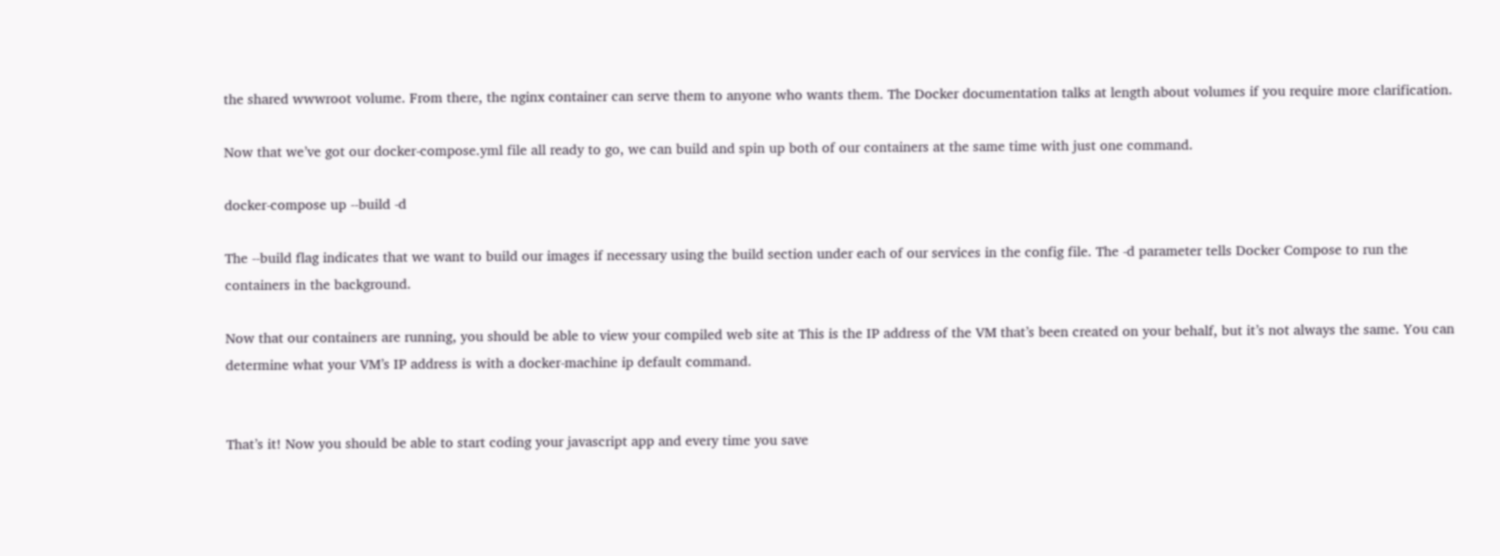the shared wwwroot volume. From there, the nginx container can serve them to anyone who wants them. The Docker documentation talks at length about volumes if you require more clarification.

Now that we’ve got our docker-compose.yml file all ready to go, we can build and spin up both of our containers at the same time with just one command.

docker-compose up --build -d

The --build flag indicates that we want to build our images if necessary using the build section under each of our services in the config file. The -d parameter tells Docker Compose to run the containers in the background.

Now that our containers are running, you should be able to view your compiled web site at This is the IP address of the VM that’s been created on your behalf, but it’s not always the same. You can determine what your VM’s IP address is with a docker-machine ip default command.


That’s it! Now you should be able to start coding your javascript app and every time you save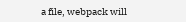a file, webpack will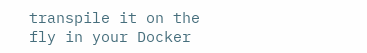transpile it on the fly in your Docker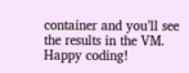container and you’ll see the results in the VM. Happy coding!